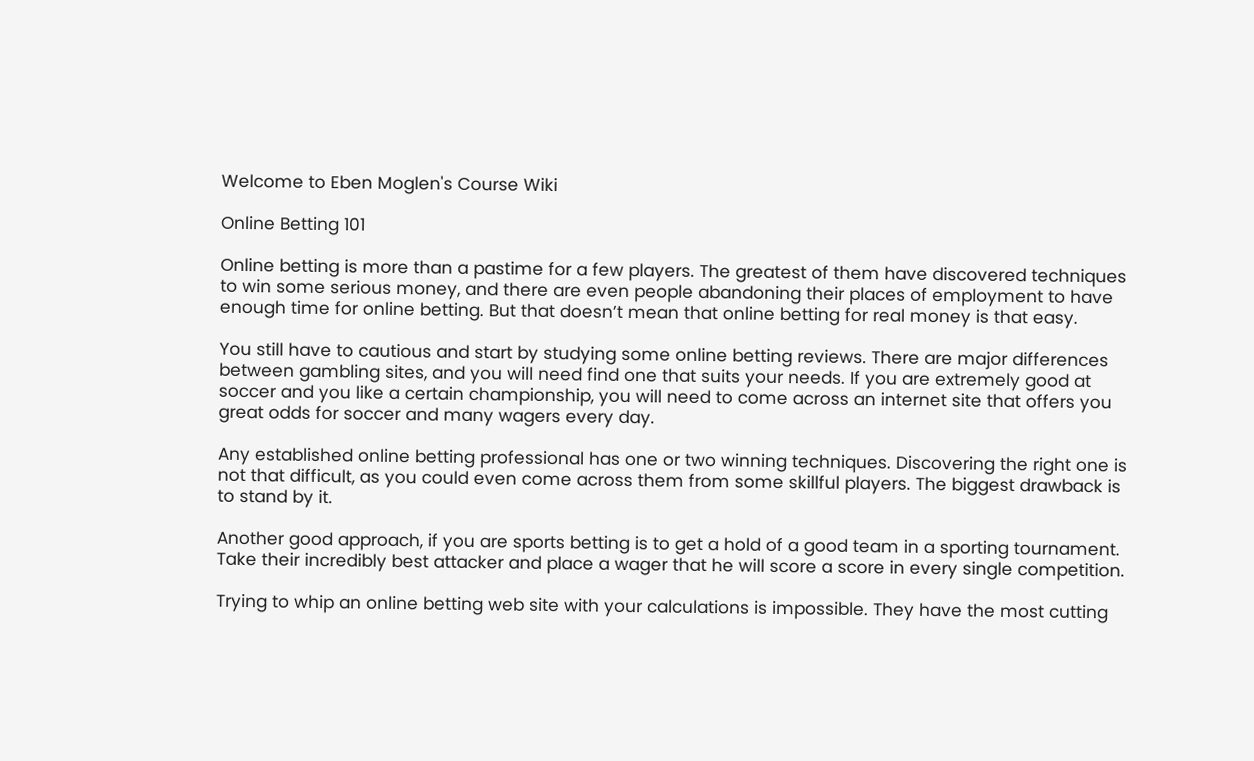Welcome to Eben Moglen's Course Wiki

Online Betting 101

Online betting is more than a pastime for a few players. The greatest of them have discovered techniques to win some serious money, and there are even people abandoning their places of employment to have enough time for online betting. But that doesn’t mean that online betting for real money is that easy.

You still have to cautious and start by studying some online betting reviews. There are major differences between gambling sites, and you will need find one that suits your needs. If you are extremely good at soccer and you like a certain championship, you will need to come across an internet site that offers you great odds for soccer and many wagers every day.

Any established online betting professional has one or two winning techniques. Discovering the right one is not that difficult, as you could even come across them from some skillful players. The biggest drawback is to stand by it.

Another good approach, if you are sports betting is to get a hold of a good team in a sporting tournament. Take their incredibly best attacker and place a wager that he will score a score in every single competition.

Trying to whip an online betting web site with your calculations is impossible. They have the most cutting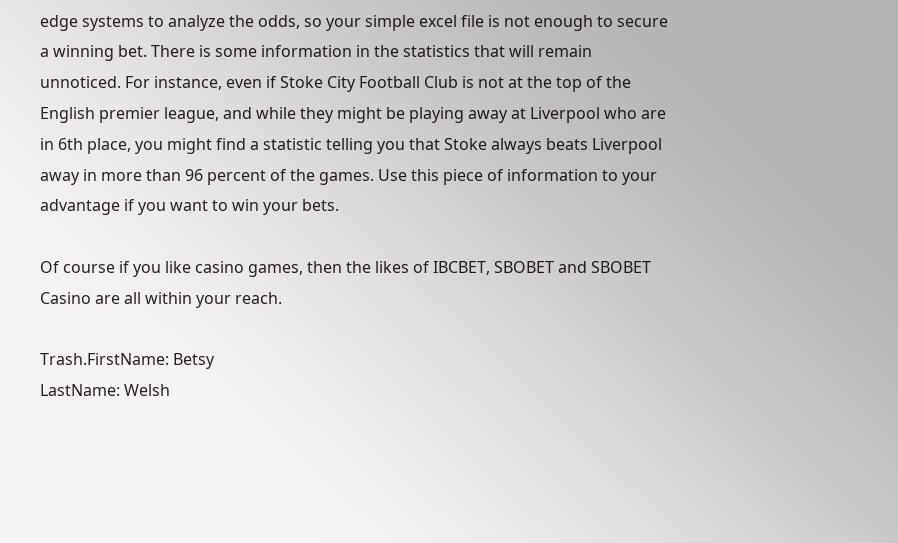edge systems to analyze the odds, so your simple excel file is not enough to secure a winning bet. There is some information in the statistics that will remain unnoticed. For instance, even if Stoke City Football Club is not at the top of the English premier league, and while they might be playing away at Liverpool who are in 6th place, you might find a statistic telling you that Stoke always beats Liverpool away in more than 96 percent of the games. Use this piece of information to your advantage if you want to win your bets.

Of course if you like casino games, then the likes of IBCBET, SBOBET and SBOBET Casino are all within your reach.

Trash.FirstName: Betsy
LastName: Welsh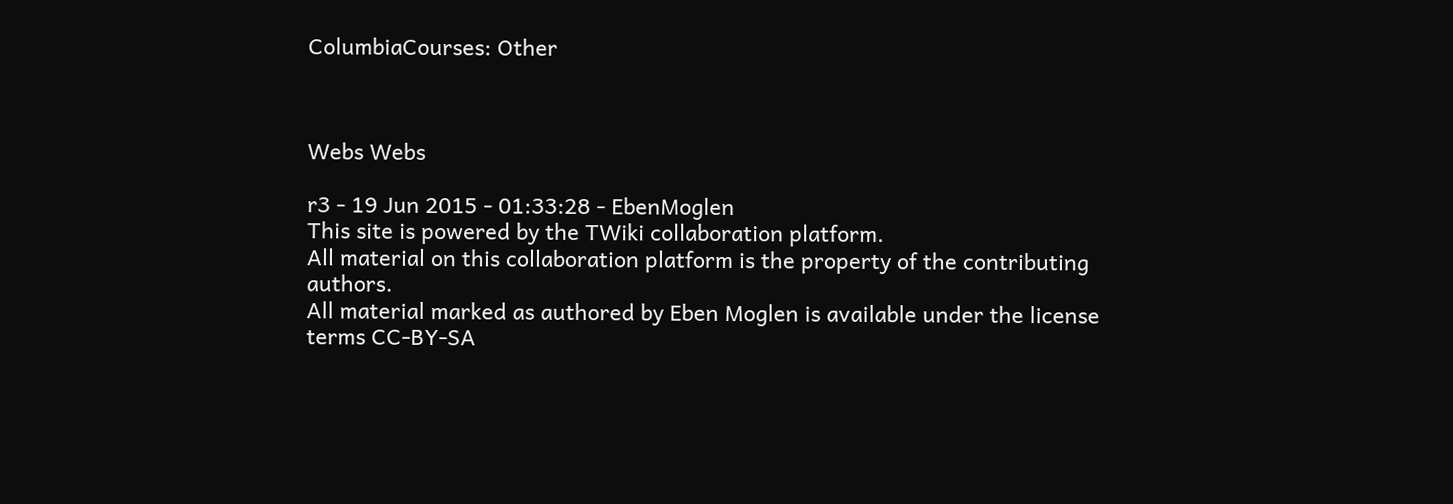ColumbiaCourses: Other



Webs Webs

r3 - 19 Jun 2015 - 01:33:28 - EbenMoglen
This site is powered by the TWiki collaboration platform.
All material on this collaboration platform is the property of the contributing authors.
All material marked as authored by Eben Moglen is available under the license terms CC-BY-SA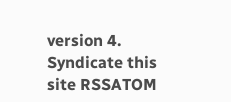version 4.
Syndicate this site RSSATOM